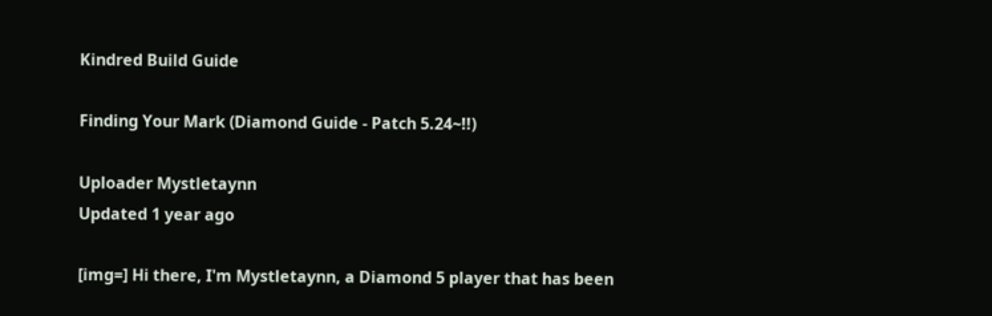Kindred Build Guide

Finding Your Mark (Diamond Guide - Patch 5.24~!!)

Uploader Mystletaynn
Updated 1 year ago

[img=] Hi there, I'm Mystletaynn, a Diamond 5 player that has been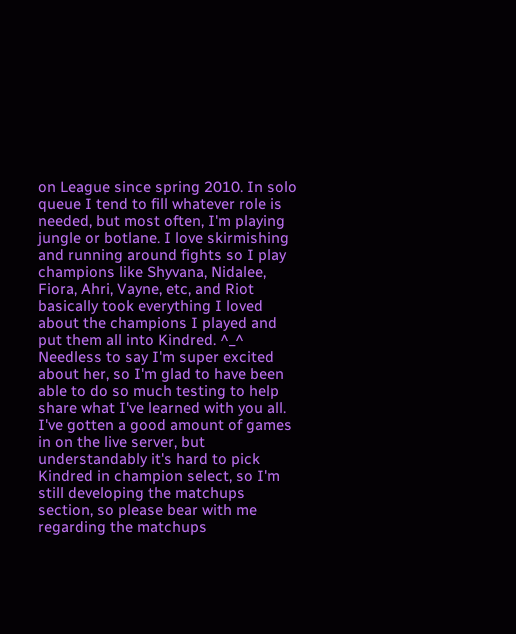on League since spring 2010. In solo queue I tend to fill whatever role is needed, but most often, I'm playing jungle or botlane. I love skirmishing and running around fights so I play champions like Shyvana, Nidalee, Fiora, Ahri, Vayne, etc, and Riot basically took everything I loved about the champions I played and put them all into Kindred. ^_^ Needless to say I'm super excited about her, so I'm glad to have been able to do so much testing to help share what I've learned with you all. I've gotten a good amount of games in on the live server, but understandably it's hard to pick Kindred in champion select, so I'm still developing the matchups section, so please bear with me regarding the matchups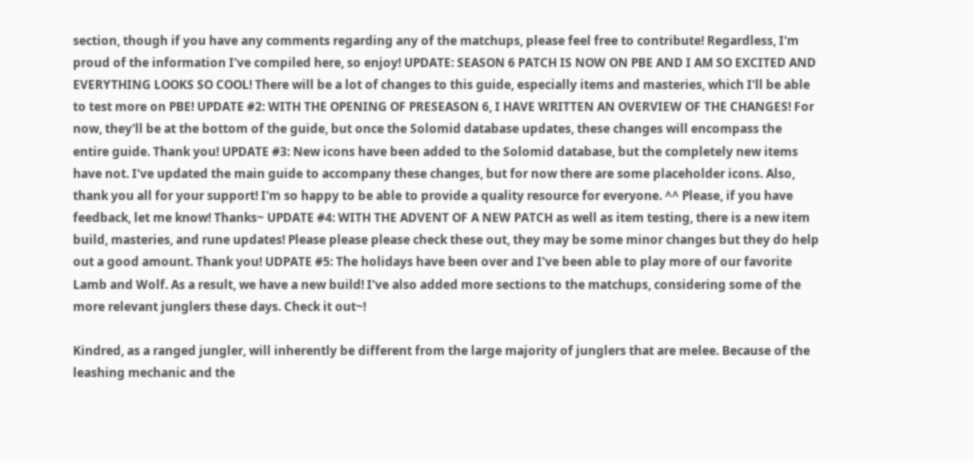section, though if you have any comments regarding any of the matchups, please feel free to contribute! Regardless, I'm proud of the information I've compiled here, so enjoy! UPDATE: SEASON 6 PATCH IS NOW ON PBE AND I AM SO EXCITED AND EVERYTHING LOOKS SO COOL! There will be a lot of changes to this guide, especially items and masteries, which I'll be able to test more on PBE! UPDATE #2: WITH THE OPENING OF PRESEASON 6, I HAVE WRITTEN AN OVERVIEW OF THE CHANGES! For now, they'll be at the bottom of the guide, but once the Solomid database updates, these changes will encompass the entire guide. Thank you! UPDATE #3: New icons have been added to the Solomid database, but the completely new items have not. I've updated the main guide to accompany these changes, but for now there are some placeholder icons. Also, thank you all for your support! I'm so happy to be able to provide a quality resource for everyone. ^^ Please, if you have feedback, let me know! Thanks~ UPDATE #4: WITH THE ADVENT OF A NEW PATCH as well as item testing, there is a new item build, masteries, and rune updates! Please please please check these out, they may be some minor changes but they do help out a good amount. Thank you! UDPATE #5: The holidays have been over and I've been able to play more of our favorite Lamb and Wolf. As a result, we have a new build! I've also added more sections to the matchups, considering some of the more relevant junglers these days. Check it out~!

Kindred, as a ranged jungler, will inherently be different from the large majority of junglers that are melee. Because of the leashing mechanic and the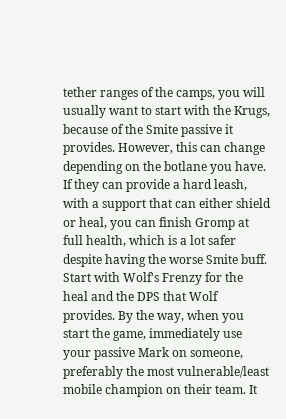tether ranges of the camps, you will usually want to start with the Krugs, because of the Smite passive it provides. However, this can change depending on the botlane you have. If they can provide a hard leash, with a support that can either shield or heal, you can finish Gromp at full health, which is a lot safer despite having the worse Smite buff. Start with Wolf's Frenzy for the heal and the DPS that Wolf provides. By the way, when you start the game, immediately use your passive Mark on someone, preferably the most vulnerable/least mobile champion on their team. It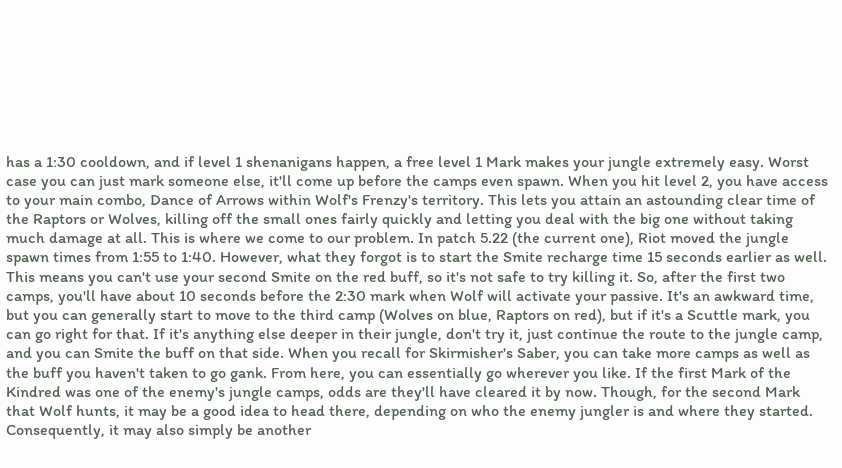has a 1:30 cooldown, and if level 1 shenanigans happen, a free level 1 Mark makes your jungle extremely easy. Worst case you can just mark someone else, it'll come up before the camps even spawn. When you hit level 2, you have access to your main combo, Dance of Arrows within Wolf's Frenzy's territory. This lets you attain an astounding clear time of the Raptors or Wolves, killing off the small ones fairly quickly and letting you deal with the big one without taking much damage at all. This is where we come to our problem. In patch 5.22 (the current one), Riot moved the jungle spawn times from 1:55 to 1:40. However, what they forgot is to start the Smite recharge time 15 seconds earlier as well. This means you can't use your second Smite on the red buff, so it's not safe to try killing it. So, after the first two camps, you'll have about 10 seconds before the 2:30 mark when Wolf will activate your passive. It's an awkward time, but you can generally start to move to the third camp (Wolves on blue, Raptors on red), but if it's a Scuttle mark, you can go right for that. If it's anything else deeper in their jungle, don't try it, just continue the route to the jungle camp, and you can Smite the buff on that side. When you recall for Skirmisher's Saber, you can take more camps as well as the buff you haven't taken to go gank. From here, you can essentially go wherever you like. If the first Mark of the Kindred was one of the enemy's jungle camps, odds are they'll have cleared it by now. Though, for the second Mark that Wolf hunts, it may be a good idea to head there, depending on who the enemy jungler is and where they started. Consequently, it may also simply be another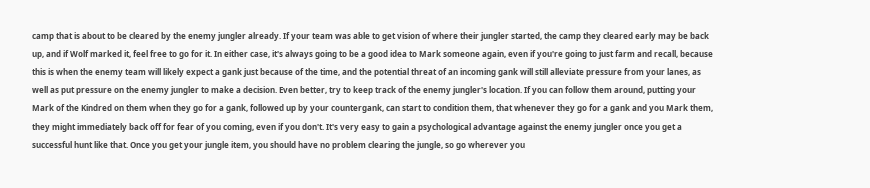camp that is about to be cleared by the enemy jungler already. If your team was able to get vision of where their jungler started, the camp they cleared early may be back up, and if Wolf marked it, feel free to go for it. In either case, it's always going to be a good idea to Mark someone again, even if you're going to just farm and recall, because this is when the enemy team will likely expect a gank just because of the time, and the potential threat of an incoming gank will still alleviate pressure from your lanes, as well as put pressure on the enemy jungler to make a decision. Even better, try to keep track of the enemy jungler's location. If you can follow them around, putting your Mark of the Kindred on them when they go for a gank, followed up by your countergank, can start to condition them, that whenever they go for a gank and you Mark them, they might immediately back off for fear of you coming, even if you don't. It's very easy to gain a psychological advantage against the enemy jungler once you get a successful hunt like that. Once you get your jungle item, you should have no problem clearing the jungle, so go wherever you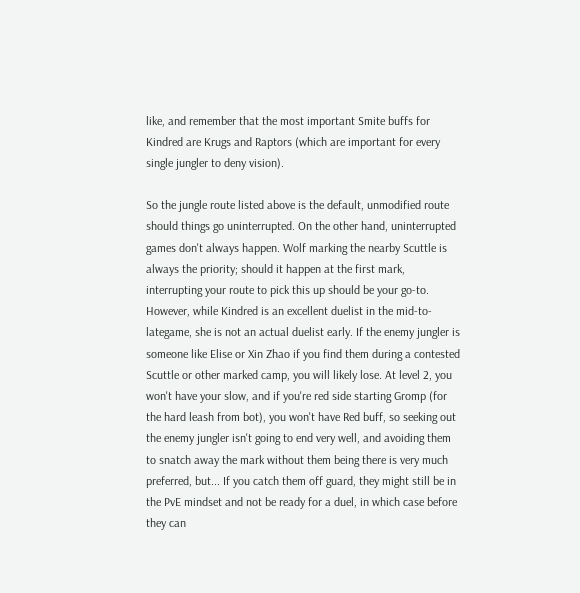like, and remember that the most important Smite buffs for Kindred are Krugs and Raptors (which are important for every single jungler to deny vision).

So the jungle route listed above is the default, unmodified route should things go uninterrupted. On the other hand, uninterrupted games don't always happen. Wolf marking the nearby Scuttle is always the priority; should it happen at the first mark, interrupting your route to pick this up should be your go-to. However, while Kindred is an excellent duelist in the mid-to-lategame, she is not an actual duelist early. If the enemy jungler is someone like Elise or Xin Zhao if you find them during a contested Scuttle or other marked camp, you will likely lose. At level 2, you won't have your slow, and if you're red side starting Gromp (for the hard leash from bot), you won't have Red buff, so seeking out the enemy jungler isn't going to end very well, and avoiding them to snatch away the mark without them being there is very much preferred, but... If you catch them off guard, they might still be in the PvE mindset and not be ready for a duel, in which case before they can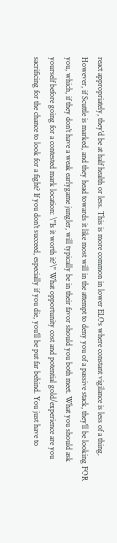react appropriately, they'd be at half health or less. This is more common in lower ELOs where constant vigilance is less of a thing. However, if Scuttle is marked, and they head towards it like most will in the attempt to deny you of a passive stack, they'll be looking FOR you, which, if they don't have a weak earlygame jungler, will typically be in their favor should you both meet. What you should ask yourself before going for a contested mark location: \"Is it worth it?\" What opportunity cost and potential gold/experience are you sacrificing for the chance to look for a fight? If you don't succeed, especially if you die, you'll be put far behind. You just have to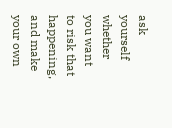ask yourself whether you want to risk that happening, and make your own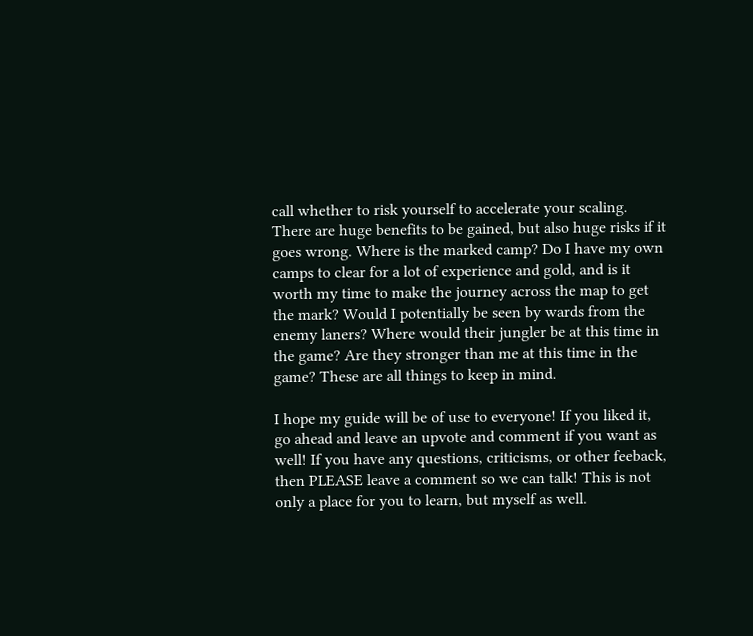call whether to risk yourself to accelerate your scaling. There are huge benefits to be gained, but also huge risks if it goes wrong. Where is the marked camp? Do I have my own camps to clear for a lot of experience and gold, and is it worth my time to make the journey across the map to get the mark? Would I potentially be seen by wards from the enemy laners? Where would their jungler be at this time in the game? Are they stronger than me at this time in the game? These are all things to keep in mind.

I hope my guide will be of use to everyone! If you liked it, go ahead and leave an upvote and comment if you want as well! If you have any questions, criticisms, or other feeback, then PLEASE leave a comment so we can talk! This is not only a place for you to learn, but myself as well.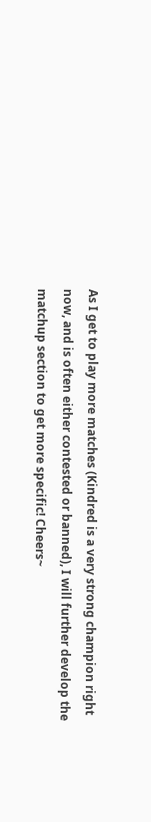As I get to play more matches (Kindred is a very strong champion right now, and is often either contested or banned), I will further develop the matchup section to get more specific! Cheers~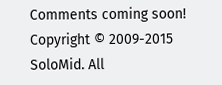Comments coming soon!
Copyright © 2009-2015 SoloMid. All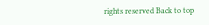rights reserved Back to top